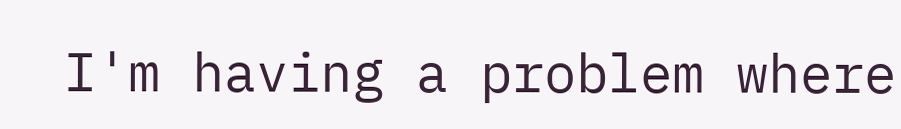I'm having a problem where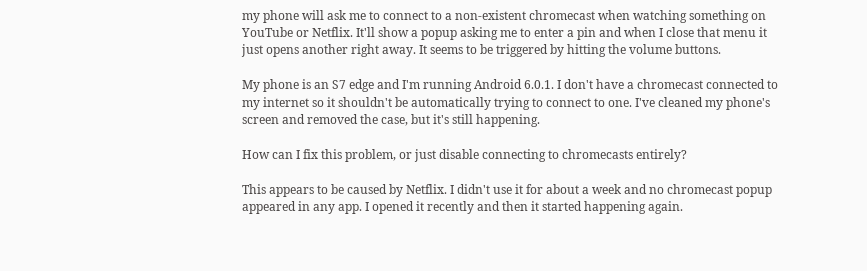my phone will ask me to connect to a non-existent chromecast when watching something on YouTube or Netflix. It'll show a popup asking me to enter a pin and when I close that menu it just opens another right away. It seems to be triggered by hitting the volume buttons.

My phone is an S7 edge and I'm running Android 6.0.1. I don't have a chromecast connected to my internet so it shouldn't be automatically trying to connect to one. I've cleaned my phone's screen and removed the case, but it's still happening.

How can I fix this problem, or just disable connecting to chromecasts entirely?

This appears to be caused by Netflix. I didn't use it for about a week and no chromecast popup appeared in any app. I opened it recently and then it started happening again.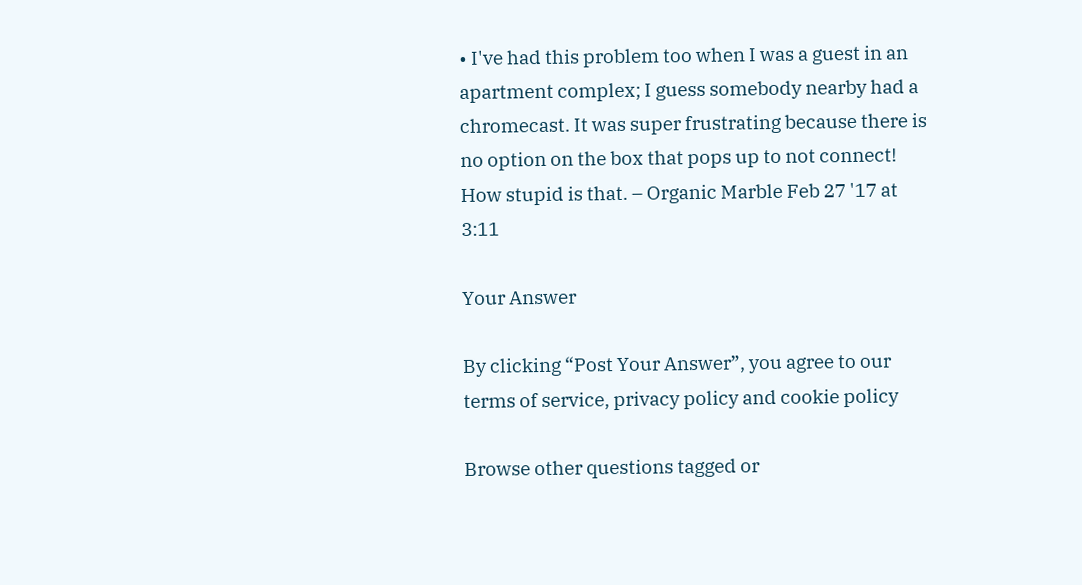• I've had this problem too when I was a guest in an apartment complex; I guess somebody nearby had a chromecast. It was super frustrating because there is no option on the box that pops up to not connect! How stupid is that. – Organic Marble Feb 27 '17 at 3:11

Your Answer

By clicking “Post Your Answer”, you agree to our terms of service, privacy policy and cookie policy

Browse other questions tagged or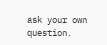ask your own question.